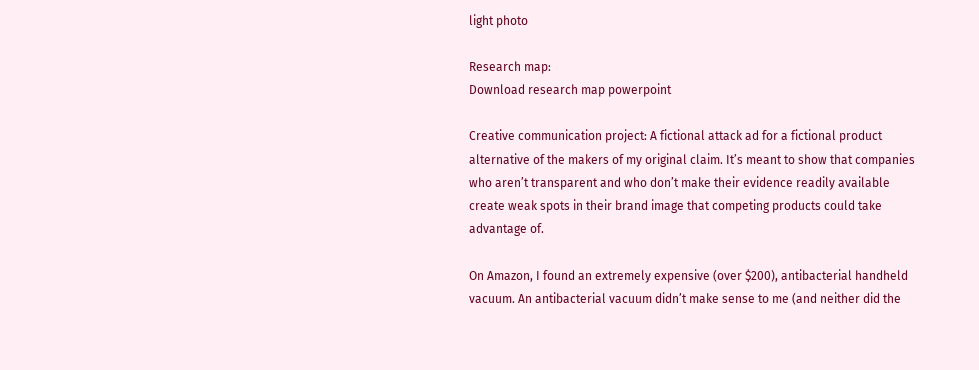light photo

Research map:
Download research map powerpoint

Creative communication project: A fictional attack ad for a fictional product alternative of the makers of my original claim. It’s meant to show that companies who aren’t transparent and who don’t make their evidence readily available create weak spots in their brand image that competing products could take advantage of.

On Amazon, I found an extremely expensive (over $200), antibacterial handheld vacuum. An antibacterial vacuum didn’t make sense to me (and neither did the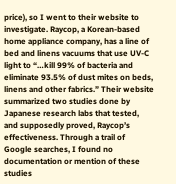price), so I went to their website to investigate. Raycop, a Korean-based home appliance company, has a line of bed and linens vacuums that use UV-C light to “…kill 99% of bacteria and eliminate 93.5% of dust mites on beds, linens and other fabrics.” Their website summarized two studies done by Japanese research labs that tested, and supposedly proved, Raycop’s effectiveness. Through a trail of Google searches, I found no documentation or mention of these studies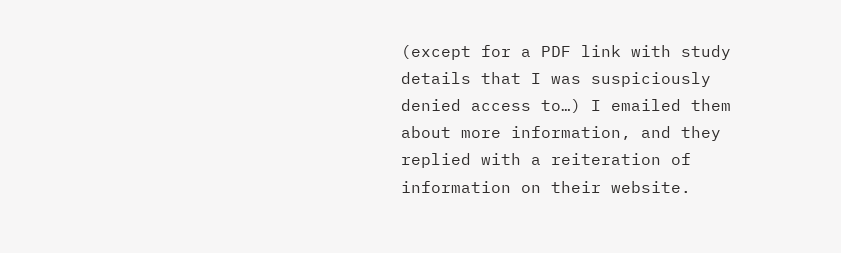(except for a PDF link with study details that I was suspiciously denied access to…) I emailed them about more information, and they replied with a reiteration of information on their website.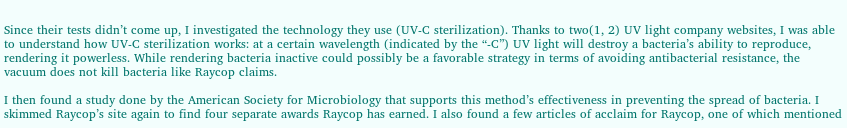Since their tests didn’t come up, I investigated the technology they use (UV-C sterilization). Thanks to two(1, 2) UV light company websites, I was able to understand how UV-C sterilization works: at a certain wavelength (indicated by the “-C”) UV light will destroy a bacteria’s ability to reproduce, rendering it powerless. While rendering bacteria inactive could possibly be a favorable strategy in terms of avoiding antibacterial resistance, the vacuum does not kill bacteria like Raycop claims.

I then found a study done by the American Society for Microbiology that supports this method’s effectiveness in preventing the spread of bacteria. I skimmed Raycop’s site again to find four separate awards Raycop has earned. I also found a few articles of acclaim for Raycop, one of which mentioned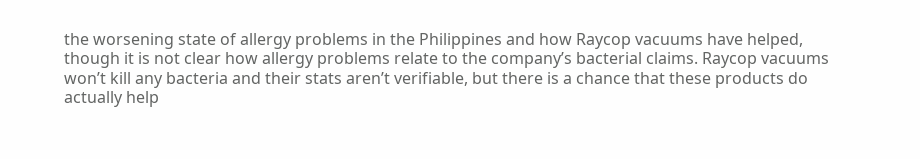the worsening state of allergy problems in the Philippines and how Raycop vacuums have helped, though it is not clear how allergy problems relate to the company’s bacterial claims. Raycop vacuums won’t kill any bacteria and their stats aren’t verifiable, but there is a chance that these products do actually help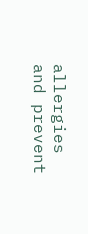allergies and prevent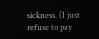sickness. (I just refuse to pay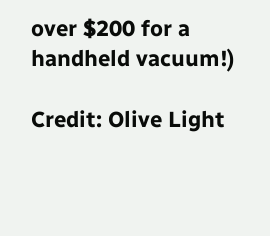over $200 for a handheld vacuum!)

Credit: Olive Light